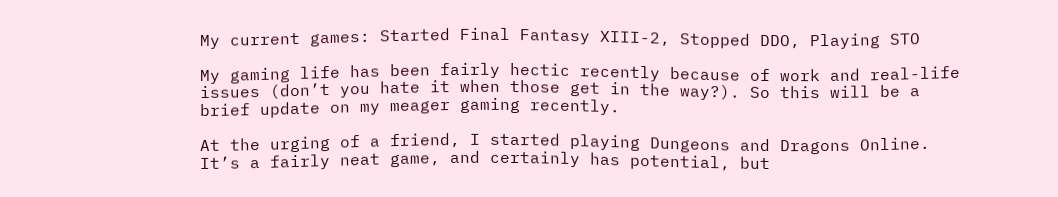My current games: Started Final Fantasy XIII-2, Stopped DDO, Playing STO

My gaming life has been fairly hectic recently because of work and real-life issues (don’t you hate it when those get in the way?). So this will be a brief update on my meager gaming recently.

At the urging of a friend, I started playing Dungeons and Dragons Online. It’s a fairly neat game, and certainly has potential, but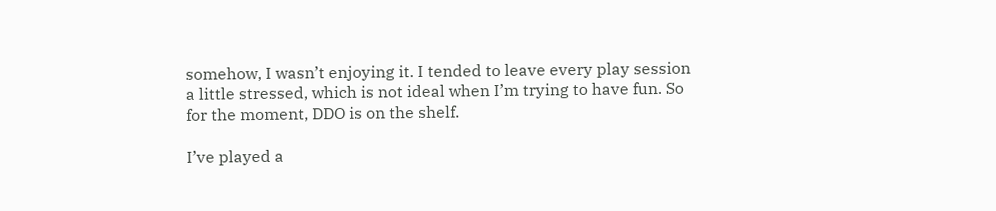somehow, I wasn’t enjoying it. I tended to leave every play session a little stressed, which is not ideal when I’m trying to have fun. So for the moment, DDO is on the shelf.

I’ve played a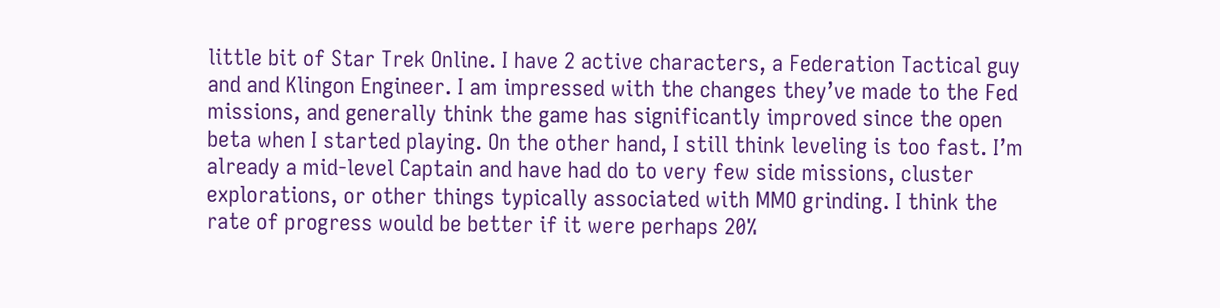little bit of Star Trek Online. I have 2 active characters, a Federation Tactical guy and and Klingon Engineer. I am impressed with the changes they’ve made to the Fed missions, and generally think the game has significantly improved since the open beta when I started playing. On the other hand, I still think leveling is too fast. I’m already a mid-level Captain and have had do to very few side missions, cluster explorations, or other things typically associated with MMO grinding. I think the rate of progress would be better if it were perhaps 20%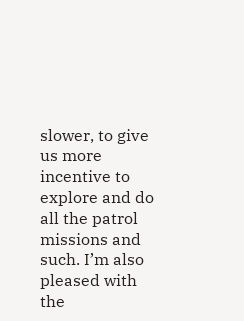slower, to give us more incentive to explore and do all the patrol missions and such. I’m also pleased with the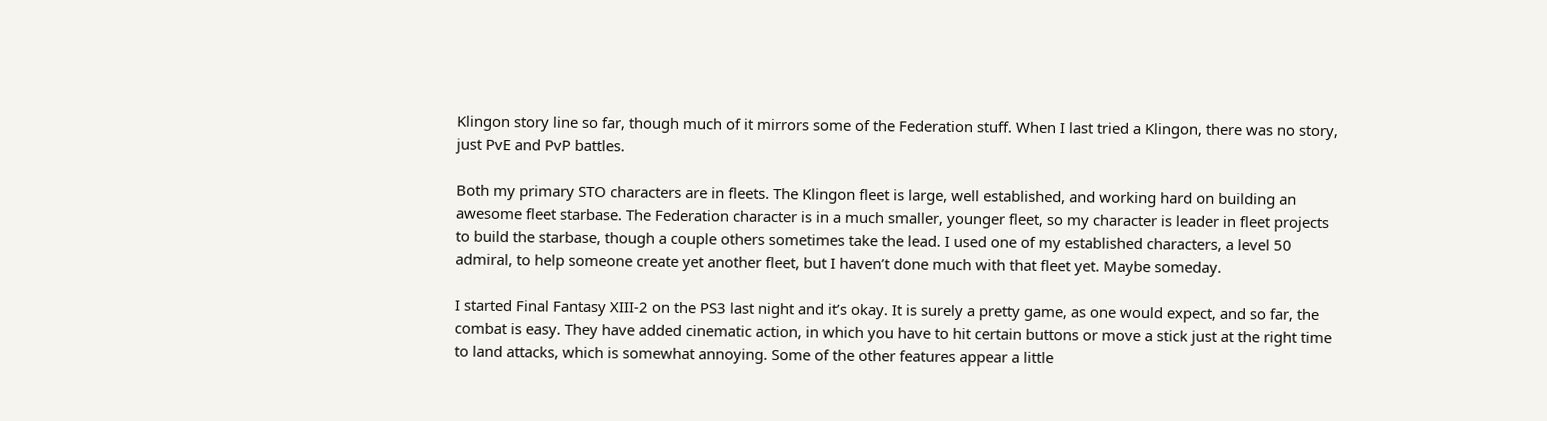Klingon story line so far, though much of it mirrors some of the Federation stuff. When I last tried a Klingon, there was no story, just PvE and PvP battles.

Both my primary STO characters are in fleets. The Klingon fleet is large, well established, and working hard on building an awesome fleet starbase. The Federation character is in a much smaller, younger fleet, so my character is leader in fleet projects to build the starbase, though a couple others sometimes take the lead. I used one of my established characters, a level 50 admiral, to help someone create yet another fleet, but I haven’t done much with that fleet yet. Maybe someday.

I started Final Fantasy XIII-2 on the PS3 last night and it’s okay. It is surely a pretty game, as one would expect, and so far, the combat is easy. They have added cinematic action, in which you have to hit certain buttons or move a stick just at the right time to land attacks, which is somewhat annoying. Some of the other features appear a little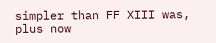simpler than FF XIII was, plus now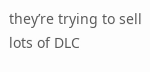they’re trying to sell lots of DLC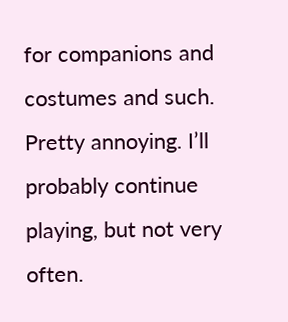for companions and costumes and such. Pretty annoying. I’ll probably continue playing, but not very often.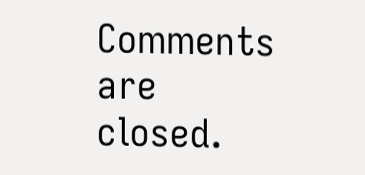Comments are closed.